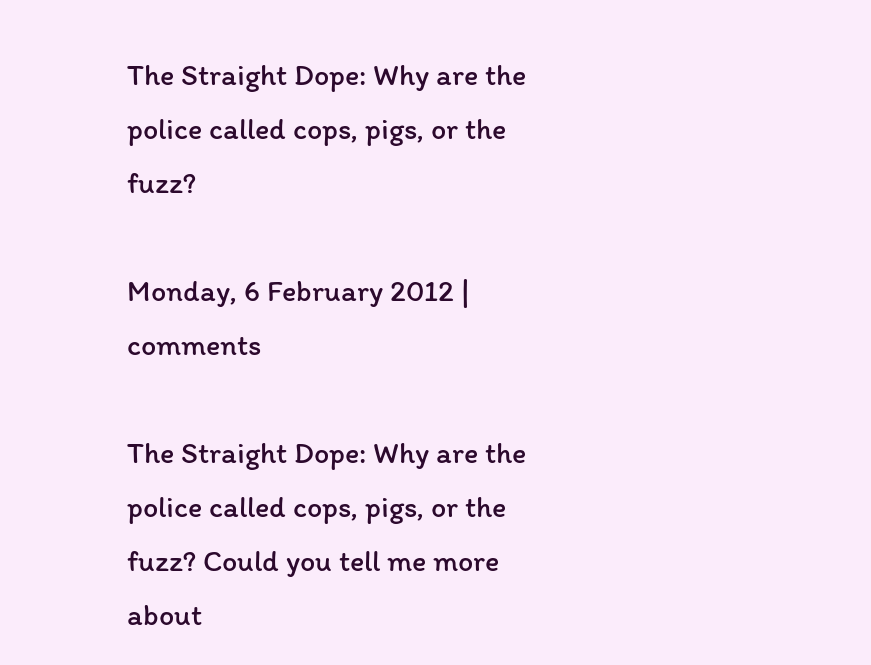The Straight Dope: Why are the police called cops, pigs, or the fuzz?

Monday, 6 February 2012 | comments

The Straight Dope: Why are the police called cops, pigs, or the fuzz? Could you tell me more about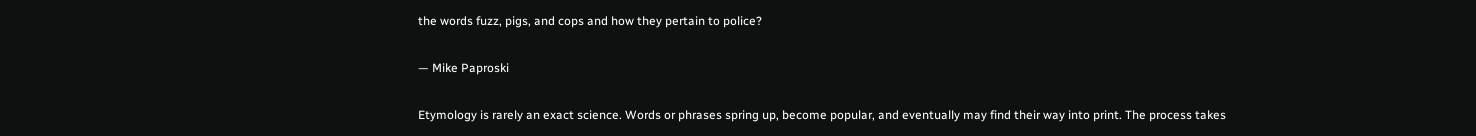the words fuzz, pigs, and cops and how they pertain to police?

— Mike Paproski

Etymology is rarely an exact science. Words or phrases spring up, become popular, and eventually may find their way into print. The process takes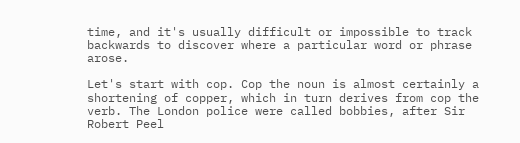time, and it's usually difficult or impossible to track backwards to discover where a particular word or phrase arose.

Let's start with cop. Cop the noun is almost certainly a shortening of copper, which in turn derives from cop the verb. The London police were called bobbies, after Sir Robert Peel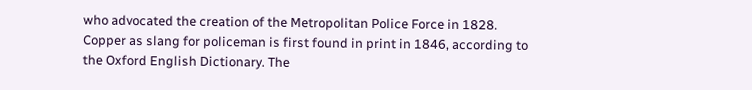who advocated the creation of the Metropolitan Police Force in 1828. Copper as slang for policeman is first found in print in 1846, according to the Oxford English Dictionary. The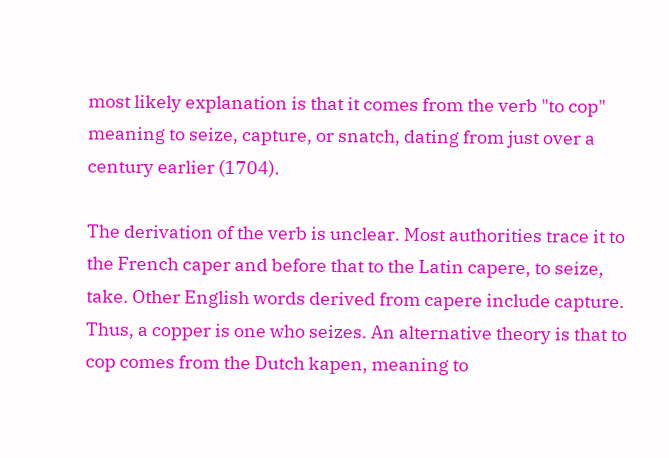most likely explanation is that it comes from the verb "to cop" meaning to seize, capture, or snatch, dating from just over a century earlier (1704).

The derivation of the verb is unclear. Most authorities trace it to the French caper and before that to the Latin capere, to seize, take. Other English words derived from capere include capture. Thus, a copper is one who seizes. An alternative theory is that to cop comes from the Dutch kapen, meaning to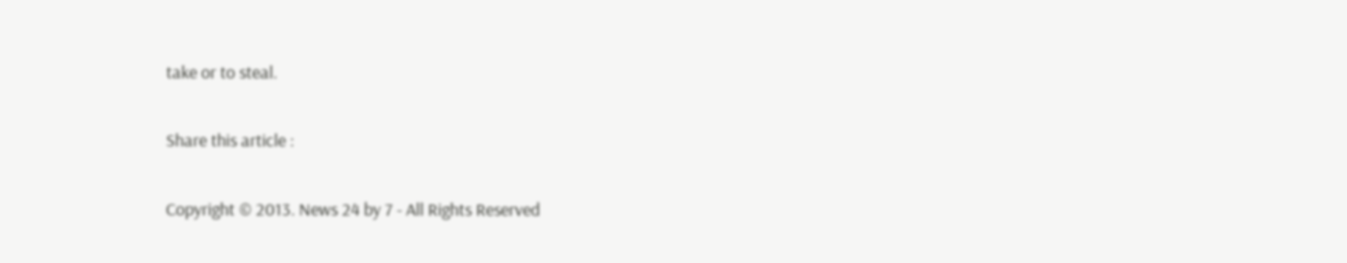take or to steal.

Share this article :

Copyright © 2013. News 24 by 7 - All Rights Reserved